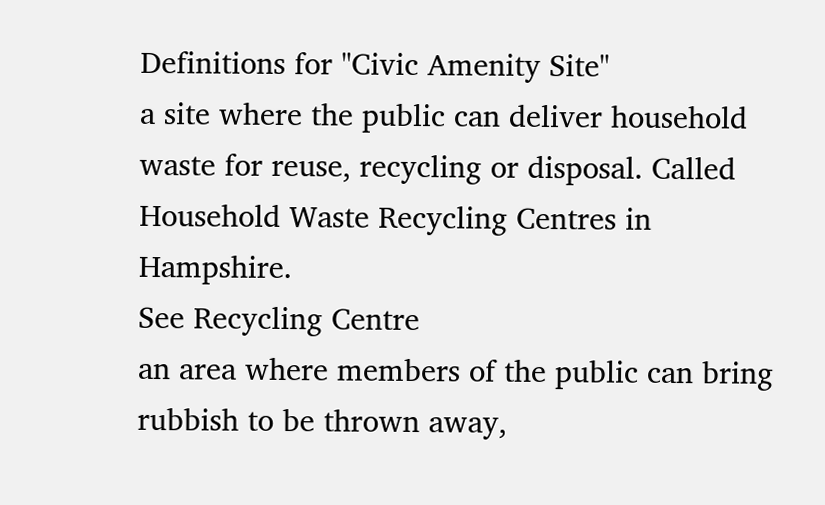Definitions for "Civic Amenity Site"
a site where the public can deliver household waste for reuse, recycling or disposal. Called Household Waste Recycling Centres in Hampshire.
See Recycling Centre
an area where members of the public can bring rubbish to be thrown away,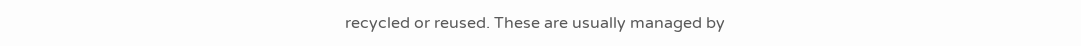recycled or reused. These are usually managed by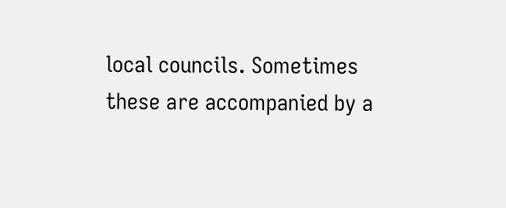local councils. Sometimes these are accompanied by a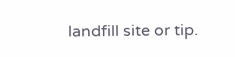landfill site or tip.